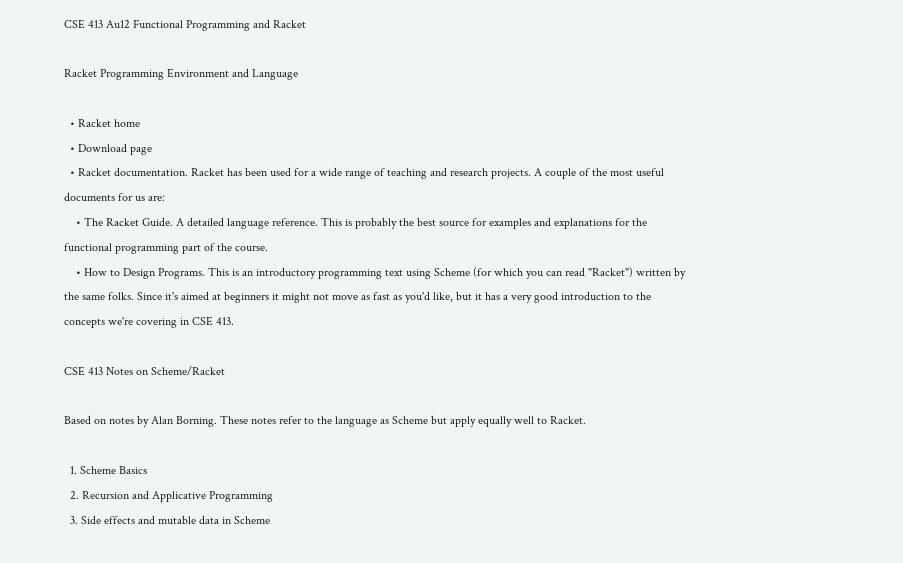CSE 413 Au12 Functional Programming and Racket

Racket Programming Environment and Language

  • Racket home
  • Download page
  • Racket documentation. Racket has been used for a wide range of teaching and research projects. A couple of the most useful documents for us are:
    • The Racket Guide. A detailed language reference. This is probably the best source for examples and explanations for the functional programming part of the course.
    • How to Design Programs. This is an introductory programming text using Scheme (for which you can read "Racket") written by the same folks. Since it's aimed at beginners it might not move as fast as you'd like, but it has a very good introduction to the concepts we're covering in CSE 413.

CSE 413 Notes on Scheme/Racket

Based on notes by Alan Borning. These notes refer to the language as Scheme but apply equally well to Racket.

  1. Scheme Basics
  2. Recursion and Applicative Programming
  3. Side effects and mutable data in Scheme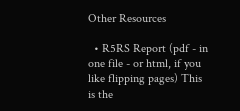Other Resources

  • R5RS Report (pdf - in one file - or html, if you like flipping pages) This is the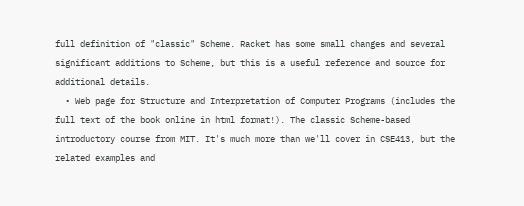full definition of "classic" Scheme. Racket has some small changes and several significant additions to Scheme, but this is a useful reference and source for additional details.
  • Web page for Structure and Interpretation of Computer Programs (includes the full text of the book online in html format!). The classic Scheme-based introductory course from MIT. It's much more than we'll cover in CSE413, but the related examples and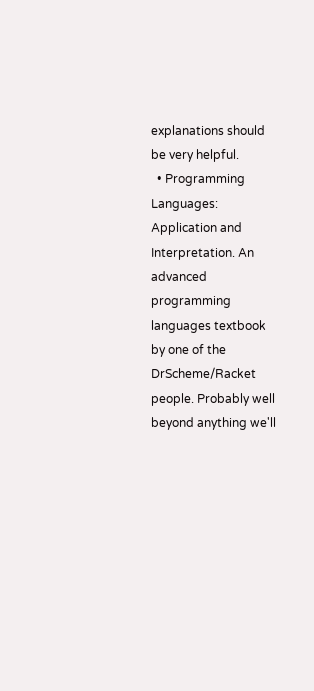explanations should be very helpful.
  • Programming Languages: Application and Interpretation. An advanced programming languages textbook by one of the DrScheme/Racket people. Probably well beyond anything we'll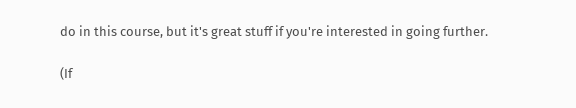do in this course, but it's great stuff if you're interested in going further.

(If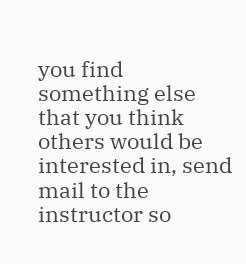you find something else that you think others would be interested in, send mail to the instructor so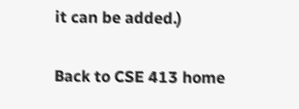it can be added.)

Back to CSE 413 home